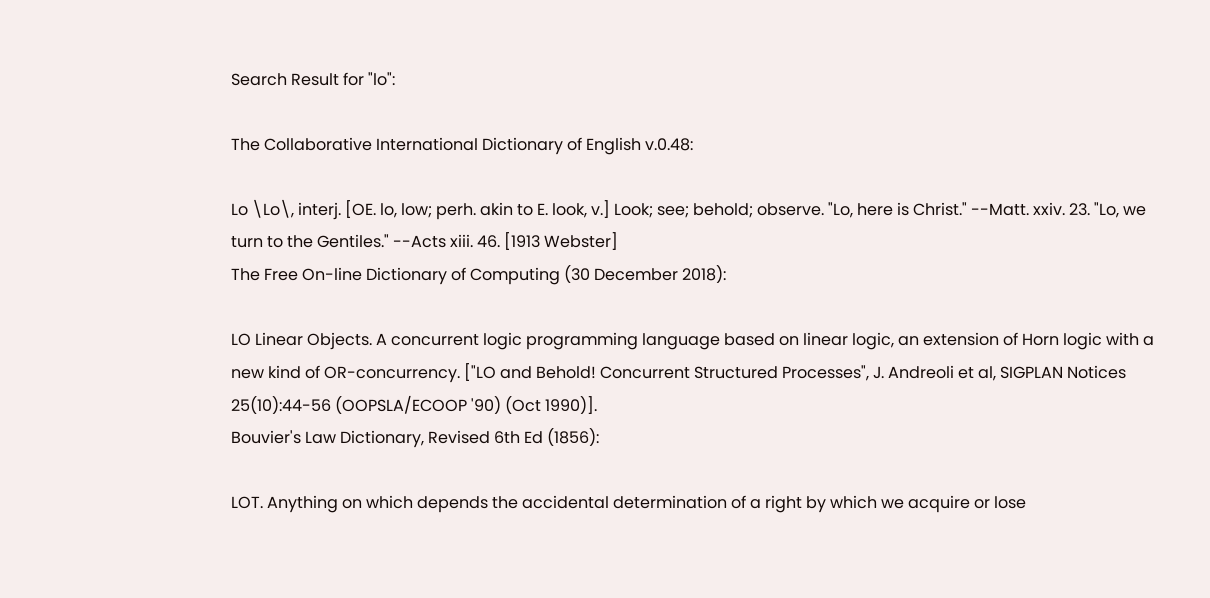Search Result for "lo":

The Collaborative International Dictionary of English v.0.48:

Lo \Lo\, interj. [OE. lo, low; perh. akin to E. look, v.] Look; see; behold; observe. "Lo, here is Christ." --Matt. xxiv. 23. "Lo, we turn to the Gentiles." --Acts xiii. 46. [1913 Webster]
The Free On-line Dictionary of Computing (30 December 2018):

LO Linear Objects. A concurrent logic programming language based on linear logic, an extension of Horn logic with a new kind of OR-concurrency. ["LO and Behold! Concurrent Structured Processes", J. Andreoli et al, SIGPLAN Notices 25(10):44-56 (OOPSLA/ECOOP '90) (Oct 1990)].
Bouvier's Law Dictionary, Revised 6th Ed (1856):

LOT. Anything on which depends the accidental determination of a right by which we acquire or lose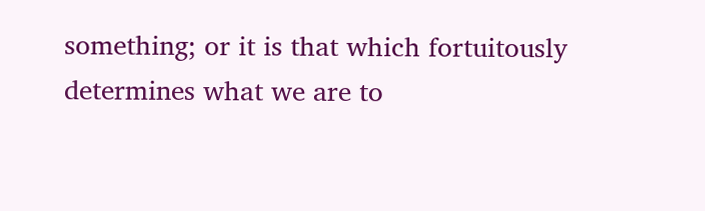something; or it is that which fortuitously determines what we are to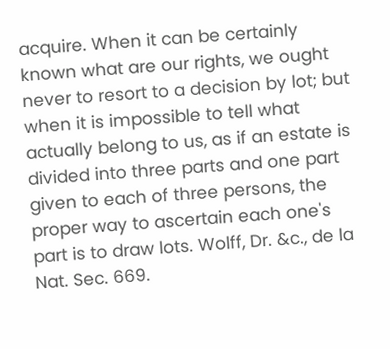acquire. When it can be certainly known what are our rights, we ought never to resort to a decision by lot; but when it is impossible to tell what actually belong to us, as if an estate is divided into three parts and one part given to each of three persons, the proper way to ascertain each one's part is to draw lots. Wolff, Dr. &c., de la Nat. Sec. 669.